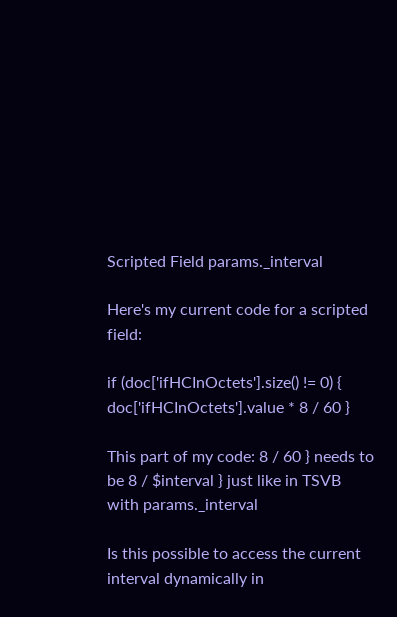Scripted Field params._interval

Here's my current code for a scripted field:

if (doc['ifHCInOctets'].size() != 0) { doc['ifHCInOctets'].value * 8 / 60 }

This part of my code: 8 / 60 } needs to be 8 / $interval } just like in TSVB with params._interval

Is this possible to access the current interval dynamically in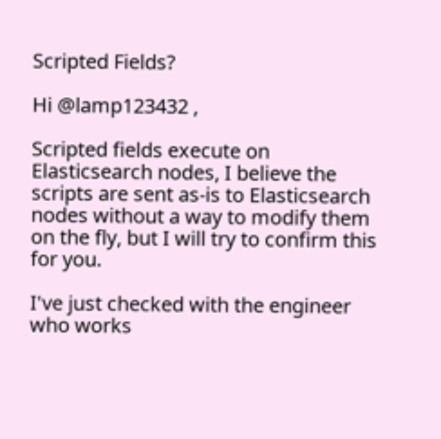Scripted Fields?

Hi @lamp123432 ,

Scripted fields execute on Elasticsearch nodes, I believe the scripts are sent as-is to Elasticsearch nodes without a way to modify them on the fly, but I will try to confirm this for you.

I've just checked with the engineer who works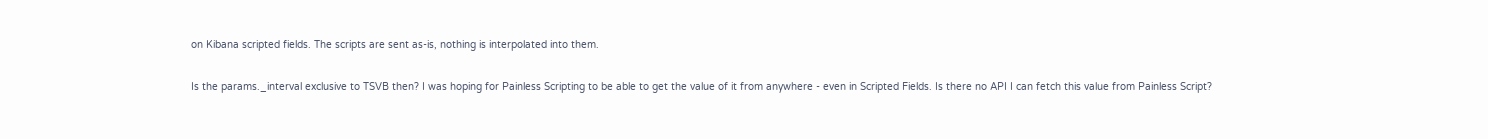on Kibana scripted fields. The scripts are sent as-is, nothing is interpolated into them.

Is the params._interval exclusive to TSVB then? I was hoping for Painless Scripting to be able to get the value of it from anywhere - even in Scripted Fields. Is there no API I can fetch this value from Painless Script?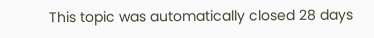This topic was automatically closed 28 days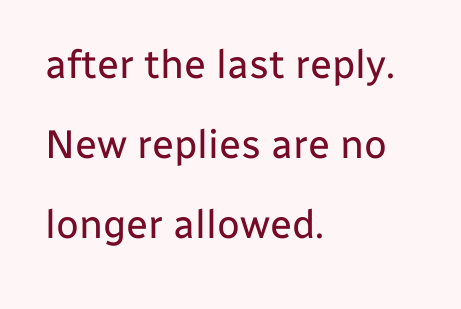after the last reply. New replies are no longer allowed.